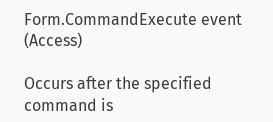Form.CommandExecute event (Access)

Occurs after the specified command is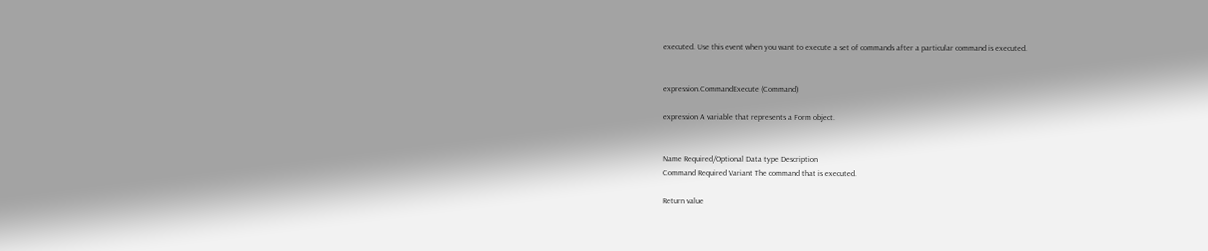executed. Use this event when you want to execute a set of commands after a particular command is executed.


expression.CommandExecute (Command)

expression A variable that represents a Form object.


Name Required/Optional Data type Description
Command Required Variant The command that is executed.

Return value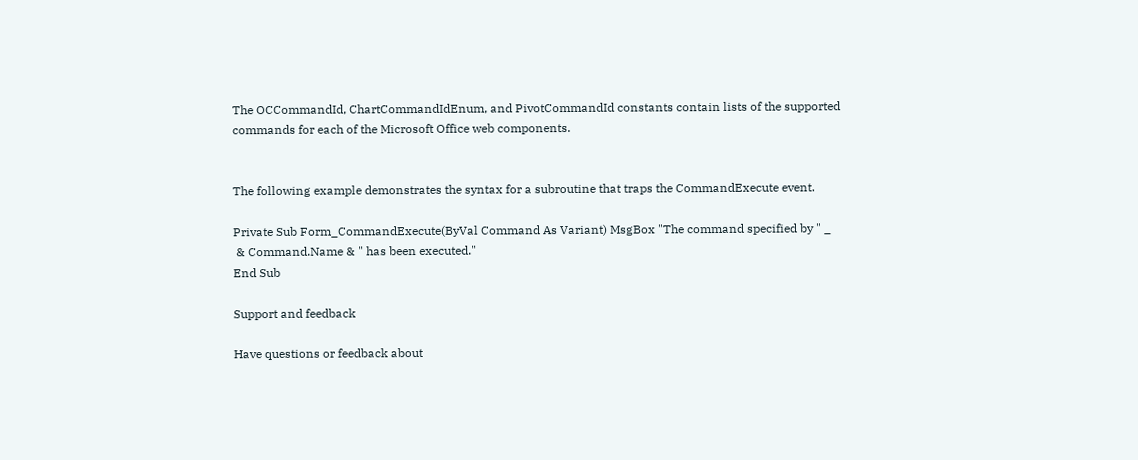The OCCommandId, ChartCommandIdEnum, and PivotCommandId constants contain lists of the supported commands for each of the Microsoft Office web components.


The following example demonstrates the syntax for a subroutine that traps the CommandExecute event.

Private Sub Form_CommandExecute(ByVal Command As Variant) MsgBox "The command specified by " _
 & Command.Name & " has been executed."
End Sub

Support and feedback

Have questions or feedback about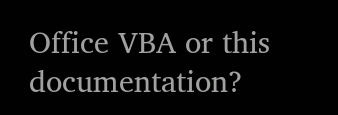Office VBA or this documentation?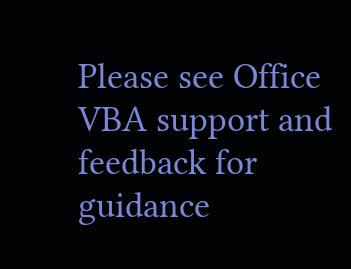Please see Office VBA support and feedback for guidance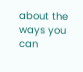about the ways you can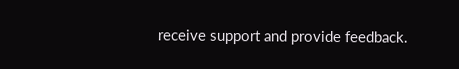receive support and provide feedback.